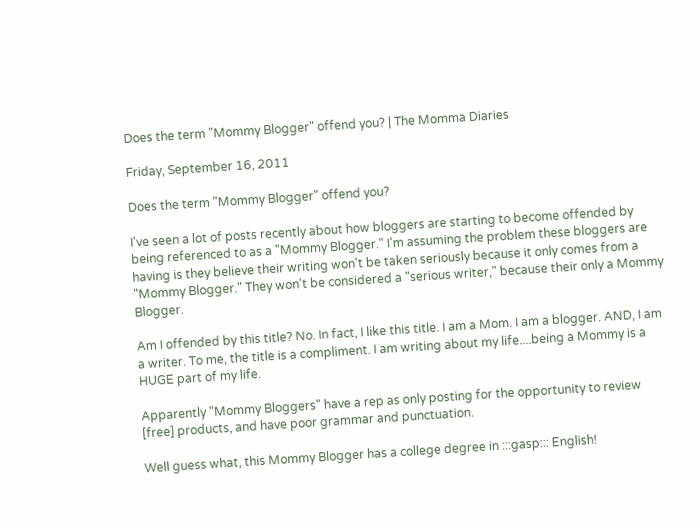Does the term "Mommy Blogger" offend you? | The Momma Diaries

Friday, September 16, 2011

Does the term "Mommy Blogger" offend you?

I've seen a lot of posts recently about how bloggers are starting to become offended by being referenced to as a "Mommy Blogger." I'm assuming the problem these bloggers are having is they believe their writing won't be taken seriously because it only comes from a "Mommy Blogger." They won't be considered a "serious writer," because their only a Mommy Blogger.

Am I offended by this title? No. In fact, I like this title. I am a Mom. I am a blogger. AND, I am a writer. To me, the title is a compliment. I am writing about my life....being a Mommy is a HUGE part of my life.

Apparently "Mommy Bloggers" have a rep as only posting for the opportunity to review [free] products, and have poor grammar and punctuation.

Well guess what, this Mommy Blogger has a college degree in :::gasp::: English!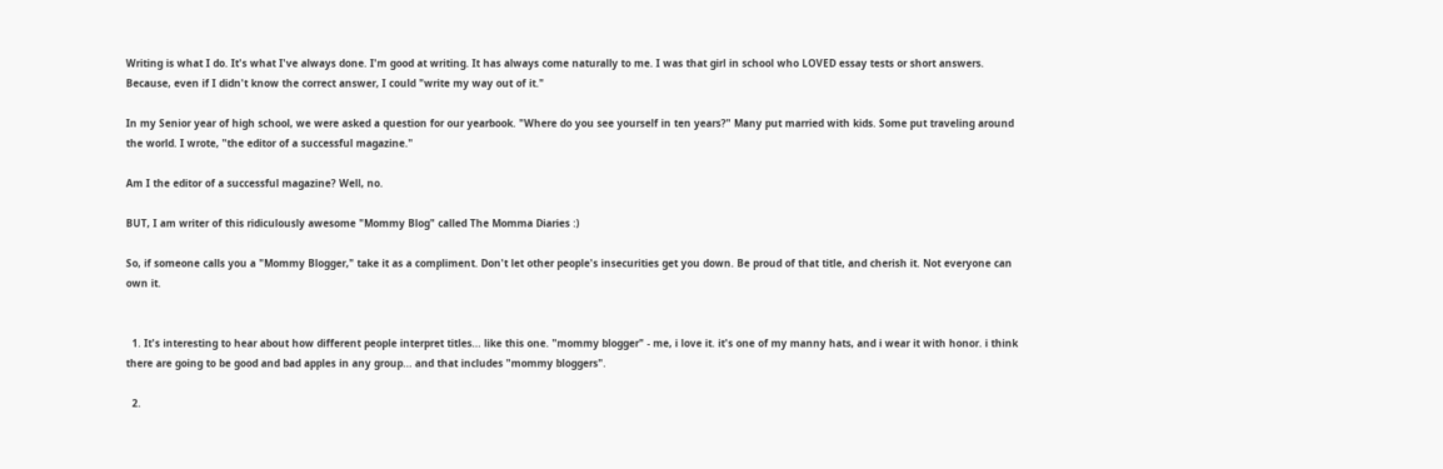Writing is what I do. It's what I've always done. I'm good at writing. It has always come naturally to me. I was that girl in school who LOVED essay tests or short answers. Because, even if I didn't know the correct answer, I could "write my way out of it."

In my Senior year of high school, we were asked a question for our yearbook. "Where do you see yourself in ten years?" Many put married with kids. Some put traveling around the world. I wrote, "the editor of a successful magazine."

Am I the editor of a successful magazine? Well, no.

BUT, I am writer of this ridiculously awesome "Mommy Blog" called The Momma Diaries :)

So, if someone calls you a "Mommy Blogger," take it as a compliment. Don't let other people's insecurities get you down. Be proud of that title, and cherish it. Not everyone can own it.


  1. It's interesting to hear about how different people interpret titles... like this one. "mommy blogger" - me, i love it. it's one of my manny hats, and i wear it with honor. i think there are going to be good and bad apples in any group... and that includes "mommy bloggers".

  2.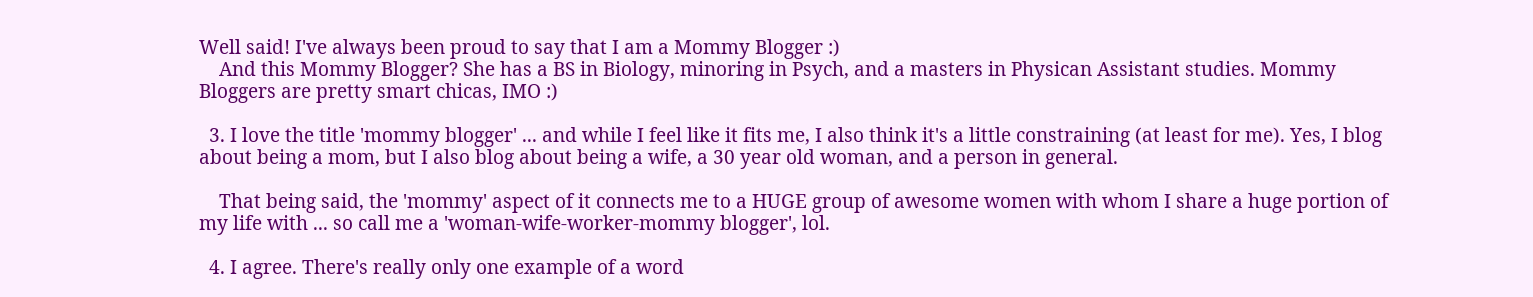Well said! I've always been proud to say that I am a Mommy Blogger :)
    And this Mommy Blogger? She has a BS in Biology, minoring in Psych, and a masters in Physican Assistant studies. Mommy Bloggers are pretty smart chicas, IMO :)

  3. I love the title 'mommy blogger' ... and while I feel like it fits me, I also think it's a little constraining (at least for me). Yes, I blog about being a mom, but I also blog about being a wife, a 30 year old woman, and a person in general.

    That being said, the 'mommy' aspect of it connects me to a HUGE group of awesome women with whom I share a huge portion of my life with ... so call me a 'woman-wife-worker-mommy blogger', lol.

  4. I agree. There's really only one example of a word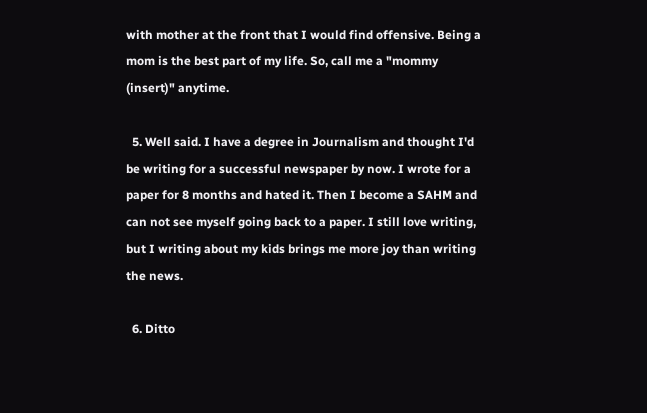with mother at the front that I would find offensive. Being a mom is the best part of my life. So, call me a "mommy (insert)" anytime.

  5. Well said. I have a degree in Journalism and thought I'd be writing for a successful newspaper by now. I wrote for a paper for 8 months and hated it. Then I become a SAHM and can not see myself going back to a paper. I still love writing, but I writing about my kids brings me more joy than writing the news.

  6. Ditto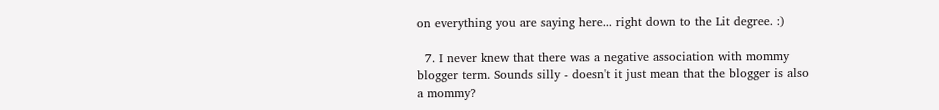on everything you are saying here... right down to the Lit degree. :)

  7. I never knew that there was a negative association with mommy blogger term. Sounds silly - doesn't it just mean that the blogger is also a mommy?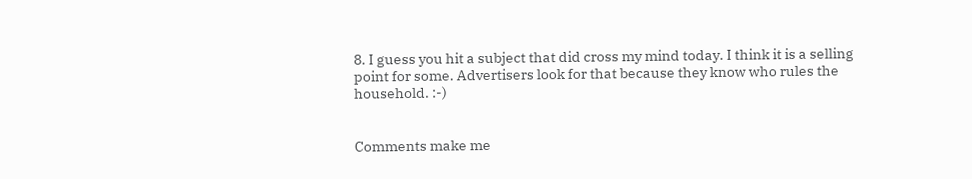8. I guess you hit a subject that did cross my mind today. I think it is a selling point for some. Advertisers look for that because they know who rules the household. :-)


Comments make me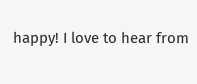happy! I love to hear from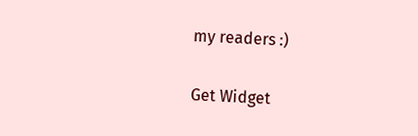my readers :)

Get Widget